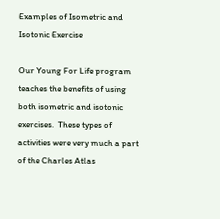Examples of Isometric and Isotonic Exercise

Our Young For Life program teaches the benefits of using both isometric and isotonic exercises.  These types of activities were very much a part of the Charles Atlas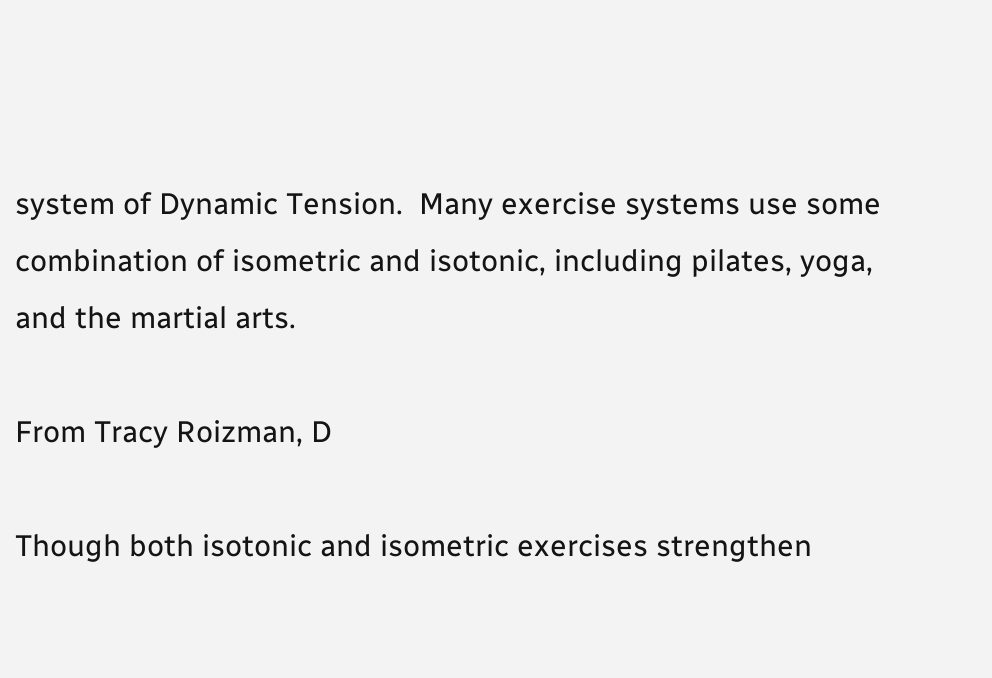system of Dynamic Tension.  Many exercise systems use some combination of isometric and isotonic, including pilates, yoga, and the martial arts.

From Tracy Roizman, D

Though both isotonic and isometric exercises strengthen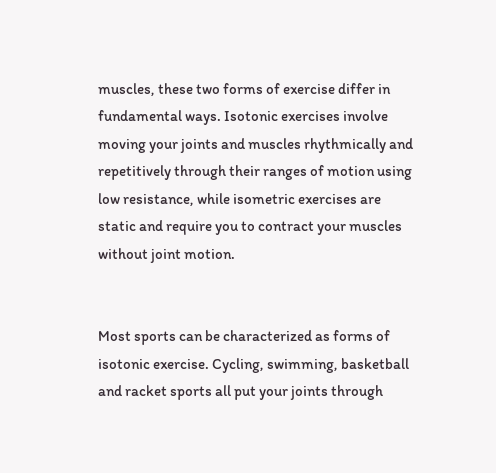muscles, these two forms of exercise differ in fundamental ways. Isotonic exercises involve moving your joints and muscles rhythmically and repetitively through their ranges of motion using low resistance, while isometric exercises are static and require you to contract your muscles without joint motion.


Most sports can be characterized as forms of isotonic exercise. Cycling, swimming, basketball and racket sports all put your joints through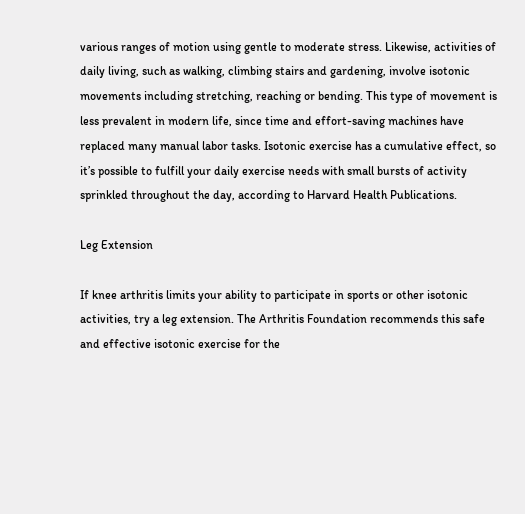various ranges of motion using gentle to moderate stress. Likewise, activities of daily living, such as walking, climbing stairs and gardening, involve isotonic movements including stretching, reaching or bending. This type of movement is less prevalent in modern life, since time and effort-saving machines have replaced many manual labor tasks. Isotonic exercise has a cumulative effect, so it’s possible to fulfill your daily exercise needs with small bursts of activity sprinkled throughout the day, according to Harvard Health Publications.

Leg Extension

If knee arthritis limits your ability to participate in sports or other isotonic activities, try a leg extension. The Arthritis Foundation recommends this safe and effective isotonic exercise for the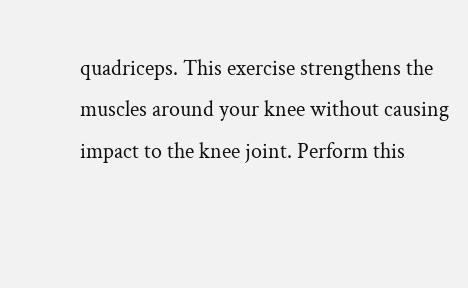quadriceps. This exercise strengthens the muscles around your knee without causing impact to the knee joint. Perform this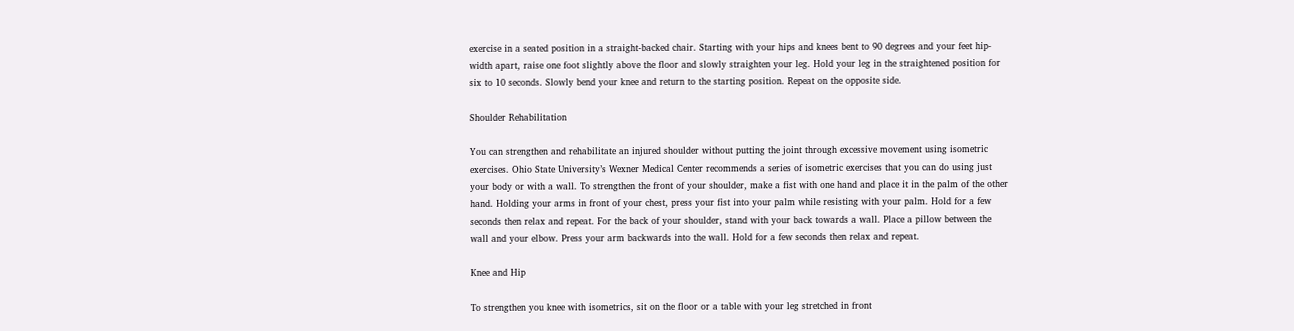exercise in a seated position in a straight-backed chair. Starting with your hips and knees bent to 90 degrees and your feet hip-width apart, raise one foot slightly above the floor and slowly straighten your leg. Hold your leg in the straightened position for six to 10 seconds. Slowly bend your knee and return to the starting position. Repeat on the opposite side.

Shoulder Rehabilitation

You can strengthen and rehabilitate an injured shoulder without putting the joint through excessive movement using isometric exercises. Ohio State University’s Wexner Medical Center recommends a series of isometric exercises that you can do using just your body or with a wall. To strengthen the front of your shoulder, make a fist with one hand and place it in the palm of the other hand. Holding your arms in front of your chest, press your fist into your palm while resisting with your palm. Hold for a few seconds then relax and repeat. For the back of your shoulder, stand with your back towards a wall. Place a pillow between the wall and your elbow. Press your arm backwards into the wall. Hold for a few seconds then relax and repeat.

Knee and Hip

To strengthen you knee with isometrics, sit on the floor or a table with your leg stretched in front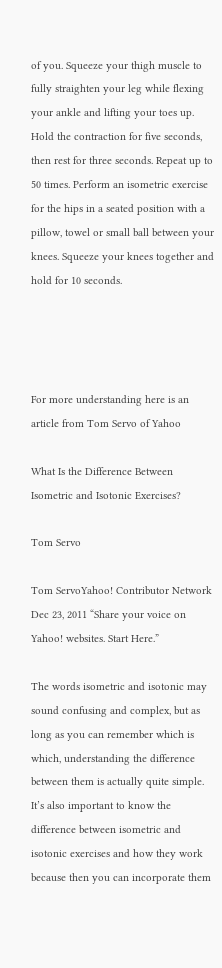of you. Squeeze your thigh muscle to fully straighten your leg while flexing your ankle and lifting your toes up. Hold the contraction for five seconds, then rest for three seconds. Repeat up to 50 times. Perform an isometric exercise for the hips in a seated position with a pillow, towel or small ball between your knees. Squeeze your knees together and hold for 10 seconds.




For more understanding here is an article from Tom Servo of Yahoo

What Is the Difference Between Isometric and Isotonic Exercises?

Tom Servo

Tom ServoYahoo! Contributor Network
Dec 23, 2011 “Share your voice on Yahoo! websites. Start Here.”

The words isometric and isotonic may sound confusing and complex, but as long as you can remember which is which, understanding the difference between them is actually quite simple. It’s also important to know the difference between isometric and isotonic exercises and how they work because then you can incorporate them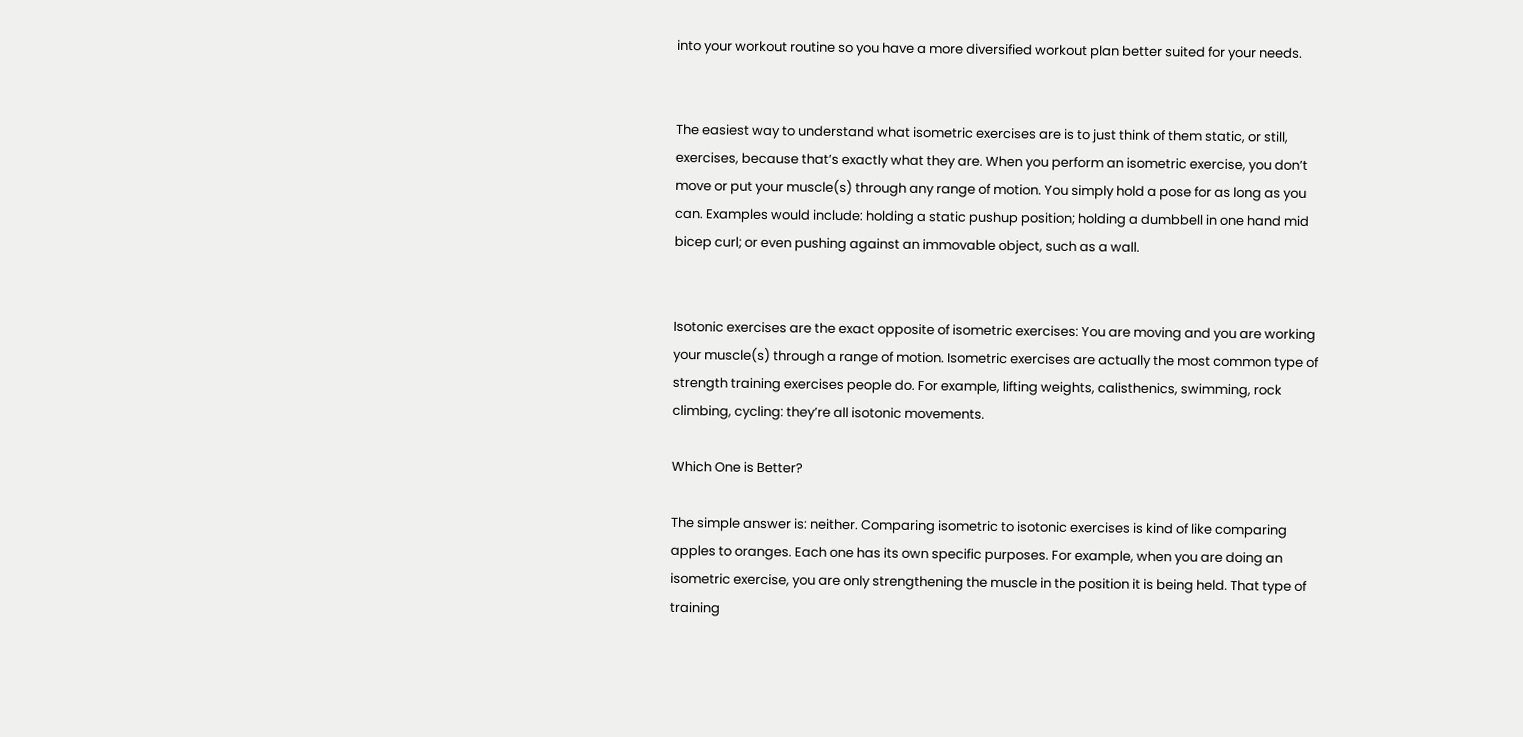into your workout routine so you have a more diversified workout plan better suited for your needs.


The easiest way to understand what isometric exercises are is to just think of them static, or still, exercises, because that’s exactly what they are. When you perform an isometric exercise, you don’t move or put your muscle(s) through any range of motion. You simply hold a pose for as long as you can. Examples would include: holding a static pushup position; holding a dumbbell in one hand mid bicep curl; or even pushing against an immovable object, such as a wall.


Isotonic exercises are the exact opposite of isometric exercises: You are moving and you are working your muscle(s) through a range of motion. Isometric exercises are actually the most common type of strength training exercises people do. For example, lifting weights, calisthenics, swimming, rock climbing, cycling: they’re all isotonic movements.

Which One is Better?

The simple answer is: neither. Comparing isometric to isotonic exercises is kind of like comparing apples to oranges. Each one has its own specific purposes. For example, when you are doing an isometric exercise, you are only strengthening the muscle in the position it is being held. That type of training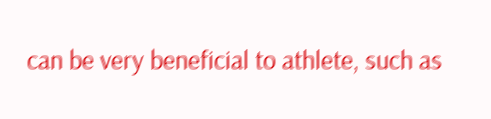can be very beneficial to athlete, such as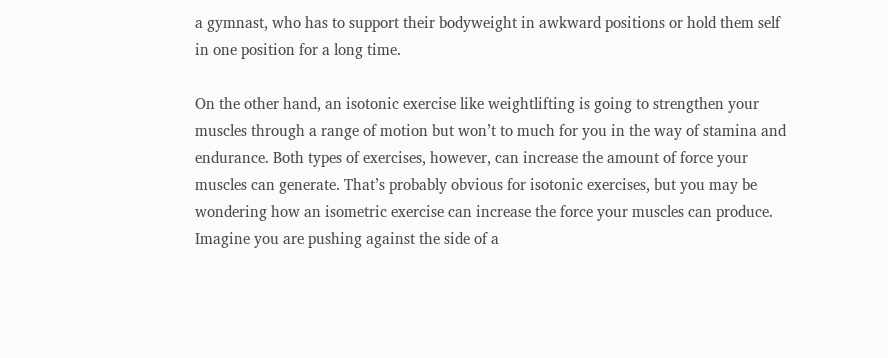a gymnast, who has to support their bodyweight in awkward positions or hold them self in one position for a long time.

On the other hand, an isotonic exercise like weightlifting is going to strengthen your muscles through a range of motion but won’t to much for you in the way of stamina and endurance. Both types of exercises, however, can increase the amount of force your muscles can generate. That’s probably obvious for isotonic exercises, but you may be wondering how an isometric exercise can increase the force your muscles can produce. Imagine you are pushing against the side of a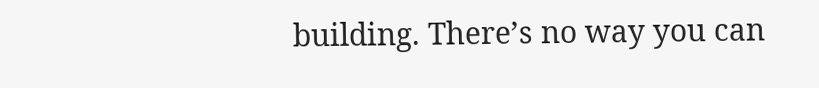building. There’s no way you can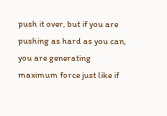push it over, but if you are pushing as hard as you can, you are generating maximum force just like if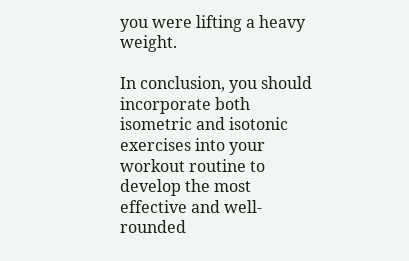you were lifting a heavy weight.

In conclusion, you should incorporate both isometric and isotonic exercises into your workout routine to develop the most effective and well-rounded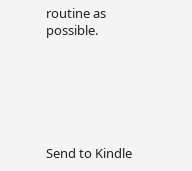routine as possible.






Send to Kindle